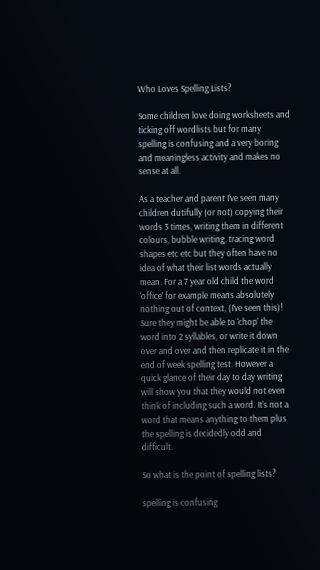Who Loves Spelling Lists?

Some children love doing worksheets and ticking off wordlists but for many spelling is confusing and a very boring and meaningless activity and makes no sense at all.

As a teacher and parent I’ve seen many children dutifully (or not) copying their words 3 times, writing them in different colours, bubble writing, tracing word shapes etc etc but they often have no idea of what their list words actually mean. For a 7 year old child the word ‘office’ for example means absolutely nothing out of context, (I’ve seen this)! Sure they might be able to ‘chop’ the word into 2 syllables, or write it down over and over and then replicate it in the end of week spelling test. However a quick glance of their day to day writing will show you that they would not even think of including such a word. It’s not a word that means anything to them plus the spelling is decidedly odd and difficult.

So what is the point of spelling lists?

spelling is confusing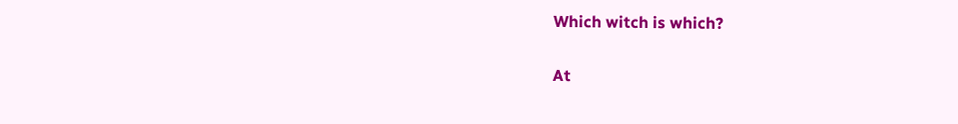Which witch is which?

At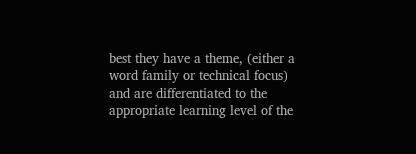best they have a theme, (either a word family or technical focus) and are differentiated to the appropriate learning level of the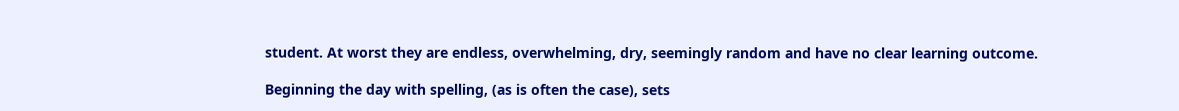student. At worst they are endless, overwhelming, dry, seemingly random and have no clear learning outcome.

Beginning the day with spelling, (as is often the case), sets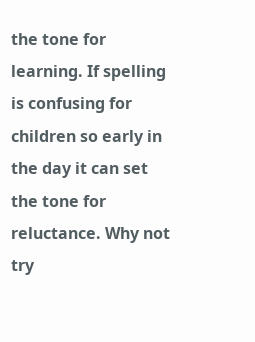the tone for learning. If spelling is confusing for children so early in the day it can set the tone for reluctance. Why not try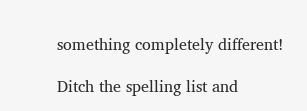something completely different!

Ditch the spelling list and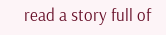read a story full of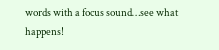words with a focus sound…see what happens!